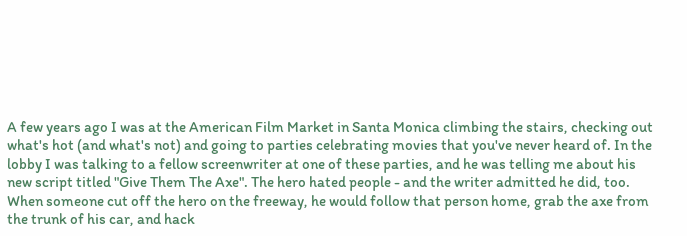A few years ago I was at the American Film Market in Santa Monica climbing the stairs, checking out what's hot (and what's not) and going to parties celebrating movies that you've never heard of. In the lobby I was talking to a fellow screenwriter at one of these parties, and he was telling me about his new script titled "Give Them The Axe". The hero hated people - and the writer admitted he did, too. When someone cut off the hero on the freeway, he would follow that person home, grab the axe from the trunk of his car, and hack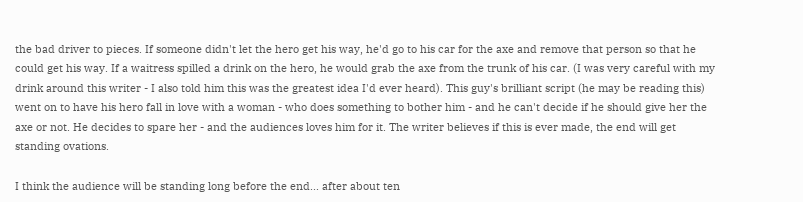the bad driver to pieces. If someone didn't let the hero get his way, he'd go to his car for the axe and remove that person so that he could get his way. If a waitress spilled a drink on the hero, he would grab the axe from the trunk of his car. (I was very careful with my drink around this writer - I also told him this was the greatest idea I'd ever heard). This guy's brilliant script (he may be reading this) went on to have his hero fall in love with a woman - who does something to bother him - and he can't decide if he should give her the axe or not. He decides to spare her - and the audiences loves him for it. The writer believes if this is ever made, the end will get standing ovations.

I think the audience will be standing long before the end... after about ten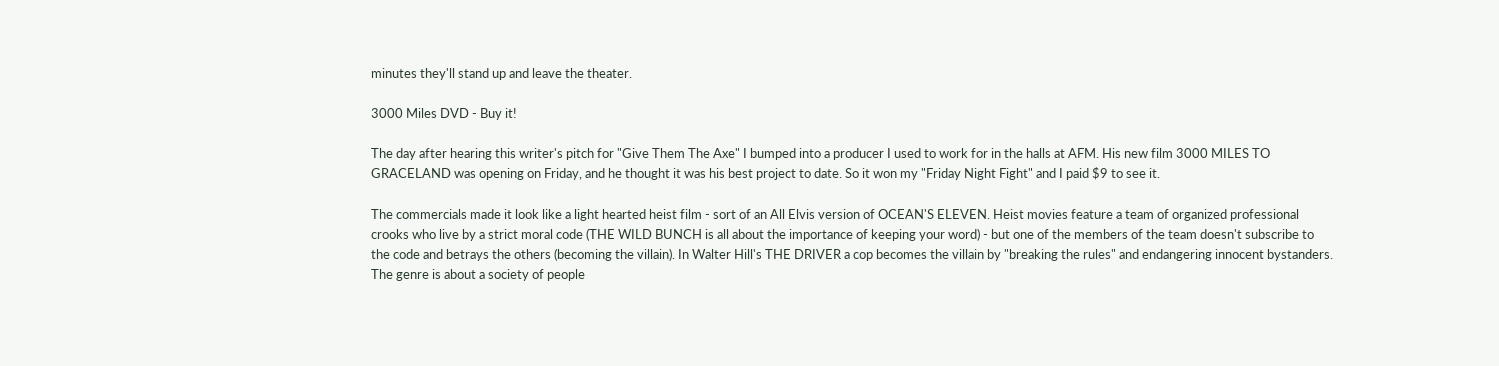minutes they'll stand up and leave the theater.

3000 Miles DVD - Buy it!

The day after hearing this writer's pitch for "Give Them The Axe" I bumped into a producer I used to work for in the halls at AFM. His new film 3000 MILES TO GRACELAND was opening on Friday, and he thought it was his best project to date. So it won my "Friday Night Fight" and I paid $9 to see it.

The commercials made it look like a light hearted heist film - sort of an All Elvis version of OCEAN'S ELEVEN. Heist movies feature a team of organized professional crooks who live by a strict moral code (THE WILD BUNCH is all about the importance of keeping your word) - but one of the members of the team doesn't subscribe to the code and betrays the others (becoming the villain). In Walter Hill's THE DRIVER a cop becomes the villain by "breaking the rules" and endangering innocent bystanders. The genre is about a society of people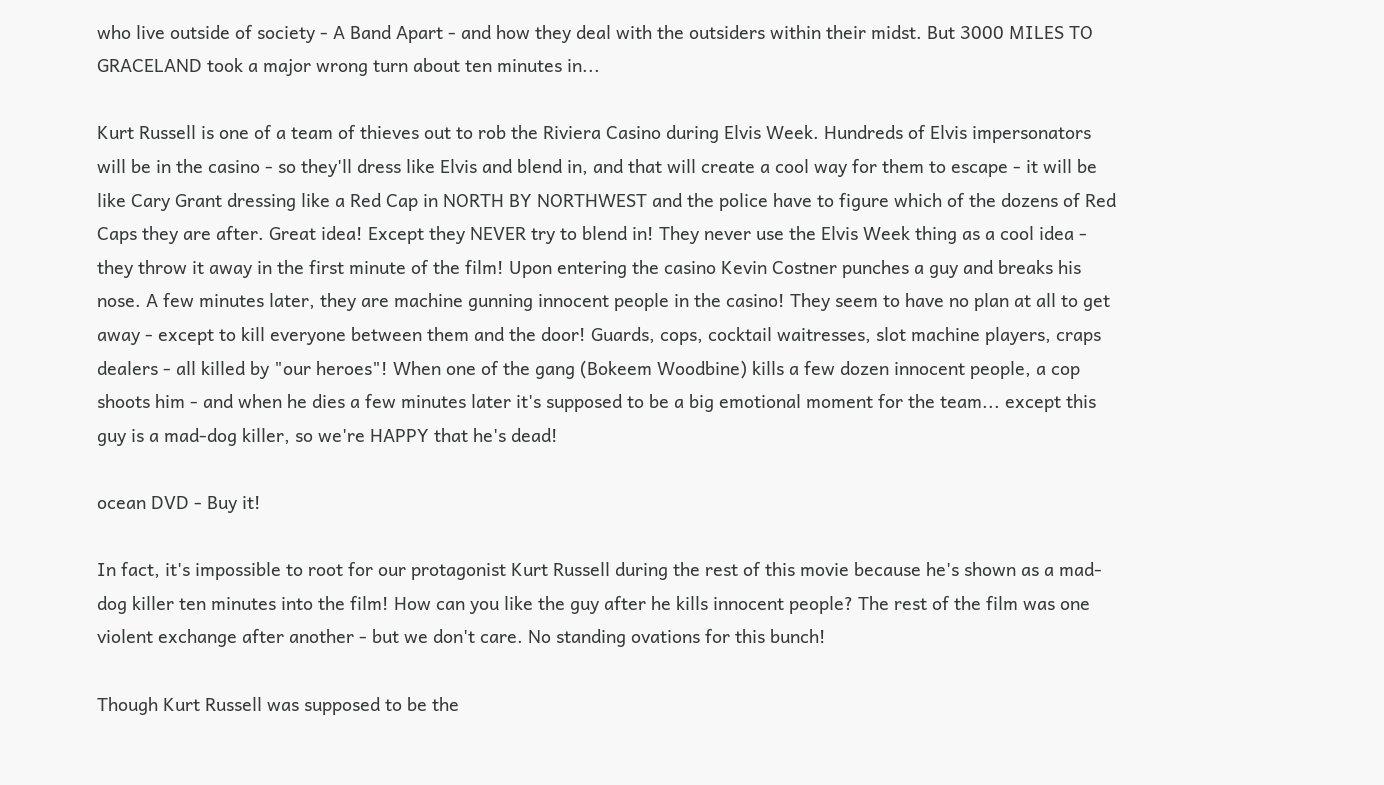who live outside of society - A Band Apart - and how they deal with the outsiders within their midst. But 3000 MILES TO GRACELAND took a major wrong turn about ten minutes in...

Kurt Russell is one of a team of thieves out to rob the Riviera Casino during Elvis Week. Hundreds of Elvis impersonators will be in the casino - so they'll dress like Elvis and blend in, and that will create a cool way for them to escape - it will be like Cary Grant dressing like a Red Cap in NORTH BY NORTHWEST and the police have to figure which of the dozens of Red Caps they are after. Great idea! Except they NEVER try to blend in! They never use the Elvis Week thing as a cool idea - they throw it away in the first minute of the film! Upon entering the casino Kevin Costner punches a guy and breaks his nose. A few minutes later, they are machine gunning innocent people in the casino! They seem to have no plan at all to get away - except to kill everyone between them and the door! Guards, cops, cocktail waitresses, slot machine players, craps dealers - all killed by "our heroes"! When one of the gang (Bokeem Woodbine) kills a few dozen innocent people, a cop shoots him - and when he dies a few minutes later it's supposed to be a big emotional moment for the team... except this guy is a mad-dog killer, so we're HAPPY that he's dead!

ocean DVD - Buy it!

In fact, it's impossible to root for our protagonist Kurt Russell during the rest of this movie because he's shown as a mad-dog killer ten minutes into the film! How can you like the guy after he kills innocent people? The rest of the film was one violent exchange after another - but we don't care. No standing ovations for this bunch!

Though Kurt Russell was supposed to be the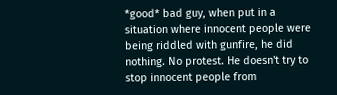*good* bad guy, when put in a situation where innocent people were being riddled with gunfire, he did nothing. No protest. He doesn't try to stop innocent people from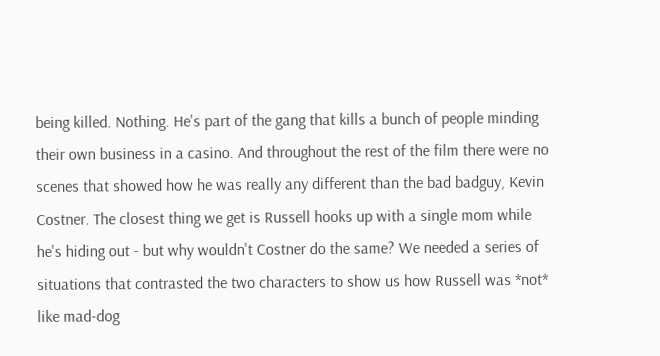being killed. Nothing. He's part of the gang that kills a bunch of people minding their own business in a casino. And throughout the rest of the film there were no scenes that showed how he was really any different than the bad badguy, Kevin Costner. The closest thing we get is Russell hooks up with a single mom while he's hiding out - but why wouldn't Costner do the same? We needed a series of situations that contrasted the two characters to show us how Russell was *not* like mad-dog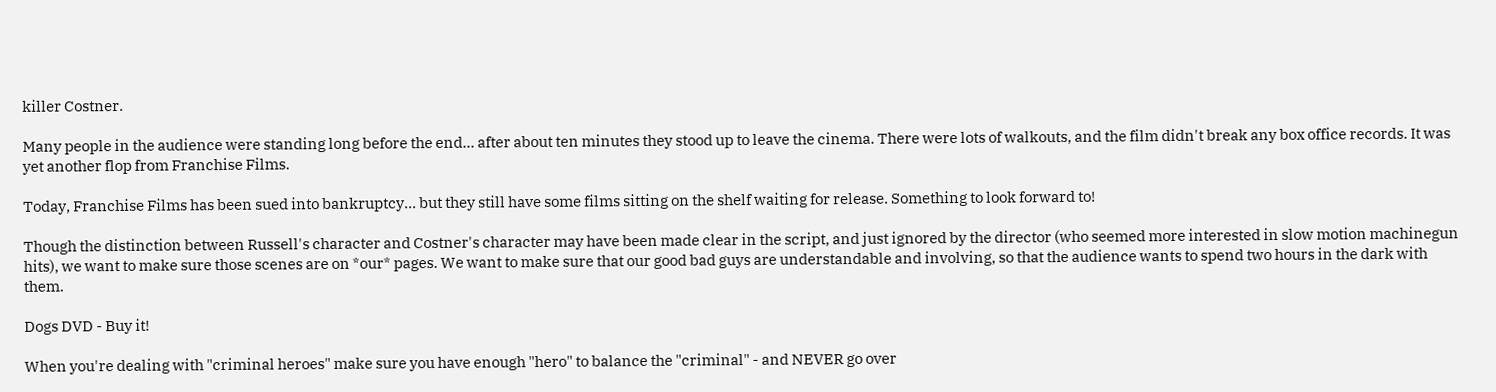killer Costner.

Many people in the audience were standing long before the end... after about ten minutes they stood up to leave the cinema. There were lots of walkouts, and the film didn't break any box office records. It was yet another flop from Franchise Films.

Today, Franchise Films has been sued into bankruptcy... but they still have some films sitting on the shelf waiting for release. Something to look forward to!

Though the distinction between Russell's character and Costner's character may have been made clear in the script, and just ignored by the director (who seemed more interested in slow motion machinegun hits), we want to make sure those scenes are on *our* pages. We want to make sure that our good bad guys are understandable and involving, so that the audience wants to spend two hours in the dark with them.

Dogs DVD - Buy it!

When you're dealing with "criminal heroes" make sure you have enough "hero" to balance the "criminal" - and NEVER go over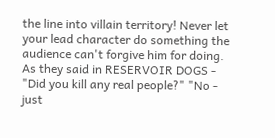the line into villain territory! Never let your lead character do something the audience can't forgive him for doing. As they said in RESERVOIR DOGS - "Did you kill any real people?" "No - just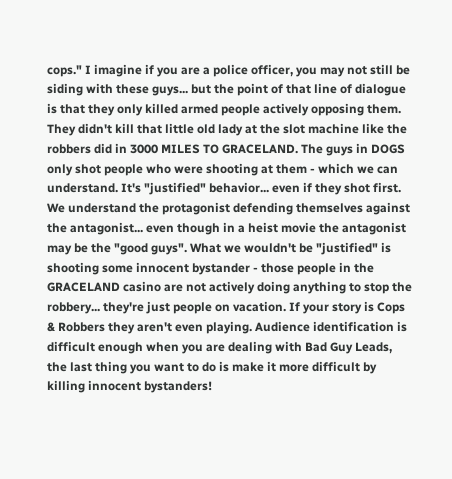cops." I imagine if you are a police officer, you may not still be siding with these guys... but the point of that line of dialogue is that they only killed armed people actively opposing them. They didn't kill that little old lady at the slot machine like the robbers did in 3000 MILES TO GRACELAND. The guys in DOGS only shot people who were shooting at them - which we can understand. It's "justified" behavior... even if they shot first. We understand the protagonist defending themselves against the antagonist... even though in a heist movie the antagonist may be the "good guys". What we wouldn't be "justified" is shooting some innocent bystander - those people in the GRACELAND casino are not actively doing anything to stop the robbery... they're just people on vacation. If your story is Cops & Robbers they aren't even playing. Audience identification is difficult enough when you are dealing with Bad Guy Leads, the last thing you want to do is make it more difficult by killing innocent bystanders!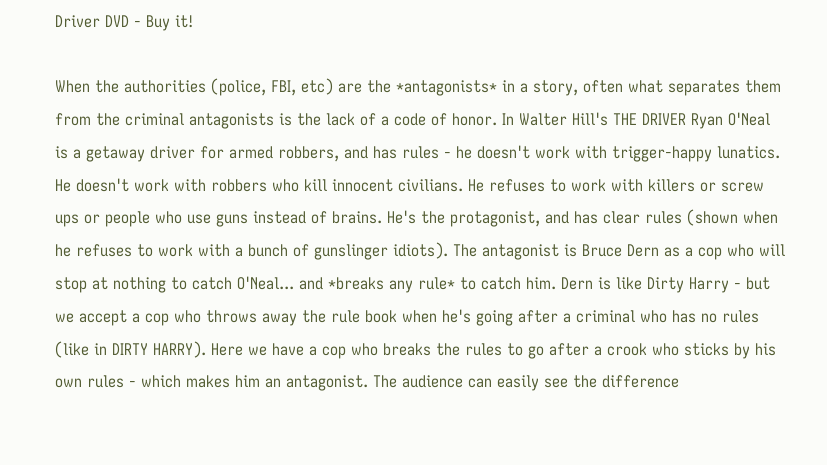Driver DVD - Buy it!

When the authorities (police, FBI, etc) are the *antagonists* in a story, often what separates them from the criminal antagonists is the lack of a code of honor. In Walter Hill's THE DRIVER Ryan O'Neal is a getaway driver for armed robbers, and has rules - he doesn't work with trigger-happy lunatics. He doesn't work with robbers who kill innocent civilians. He refuses to work with killers or screw ups or people who use guns instead of brains. He's the protagonist, and has clear rules (shown when he refuses to work with a bunch of gunslinger idiots). The antagonist is Bruce Dern as a cop who will stop at nothing to catch O'Neal... and *breaks any rule* to catch him. Dern is like Dirty Harry - but we accept a cop who throws away the rule book when he's going after a criminal who has no rules (like in DIRTY HARRY). Here we have a cop who breaks the rules to go after a crook who sticks by his own rules - which makes him an antagonist. The audience can easily see the difference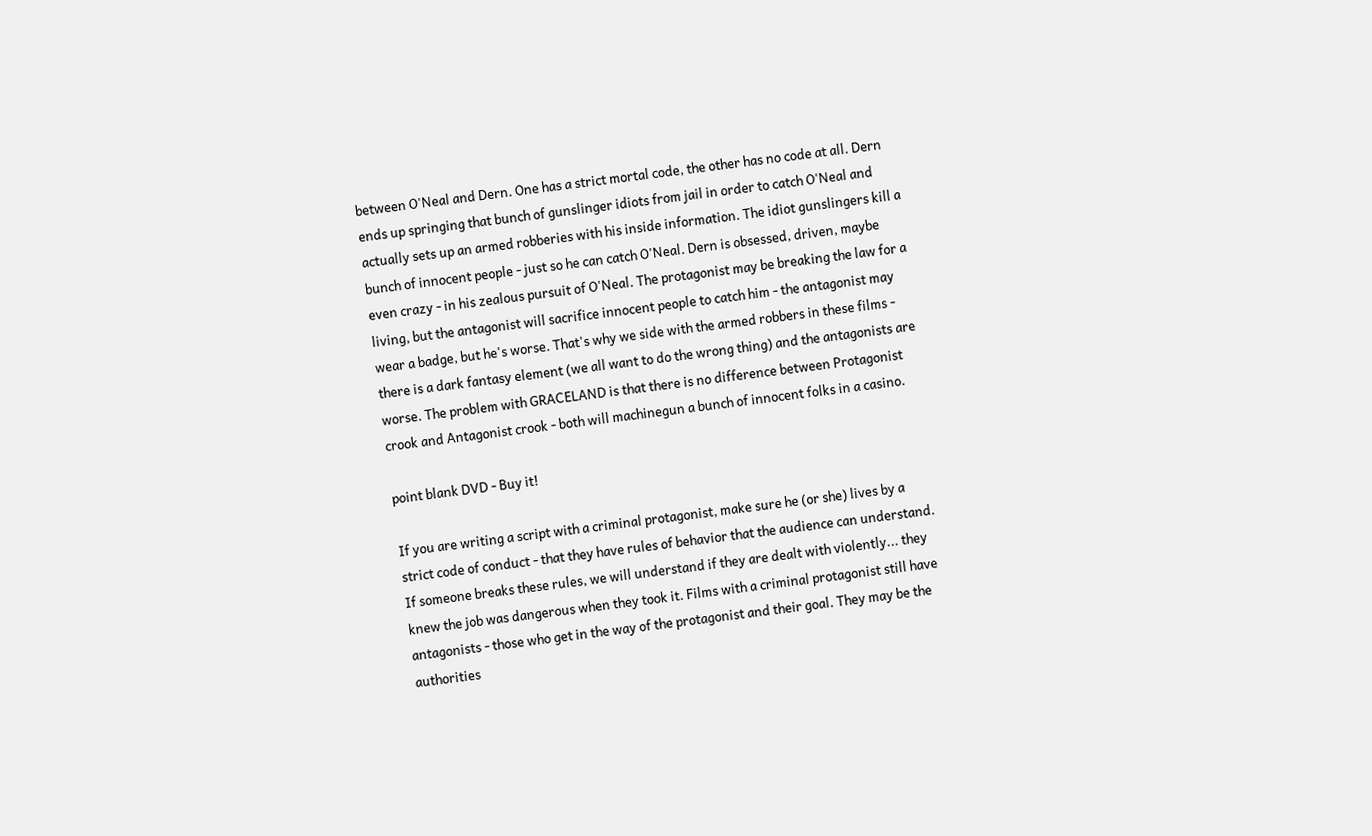between O'Neal and Dern. One has a strict mortal code, the other has no code at all. Dern ends up springing that bunch of gunslinger idiots from jail in order to catch O'Neal and actually sets up an armed robberies with his inside information. The idiot gunslingers kill a bunch of innocent people - just so he can catch O'Neal. Dern is obsessed, driven, maybe even crazy - in his zealous pursuit of O'Neal. The protagonist may be breaking the law for a living, but the antagonist will sacrifice innocent people to catch him - the antagonist may wear a badge, but he's worse. That's why we side with the armed robbers in these films - there is a dark fantasy element (we all want to do the wrong thing) and the antagonists are worse. The problem with GRACELAND is that there is no difference between Protagonist crook and Antagonist crook - both will machinegun a bunch of innocent folks in a casino.

point blank DVD - Buy it!

If you are writing a script with a criminal protagonist, make sure he (or she) lives by a strict code of conduct - that they have rules of behavior that the audience can understand. If someone breaks these rules, we will understand if they are dealt with violently... they knew the job was dangerous when they took it. Films with a criminal protagonist still have antagonists - those who get in the way of the protagonist and their goal. They may be the authorities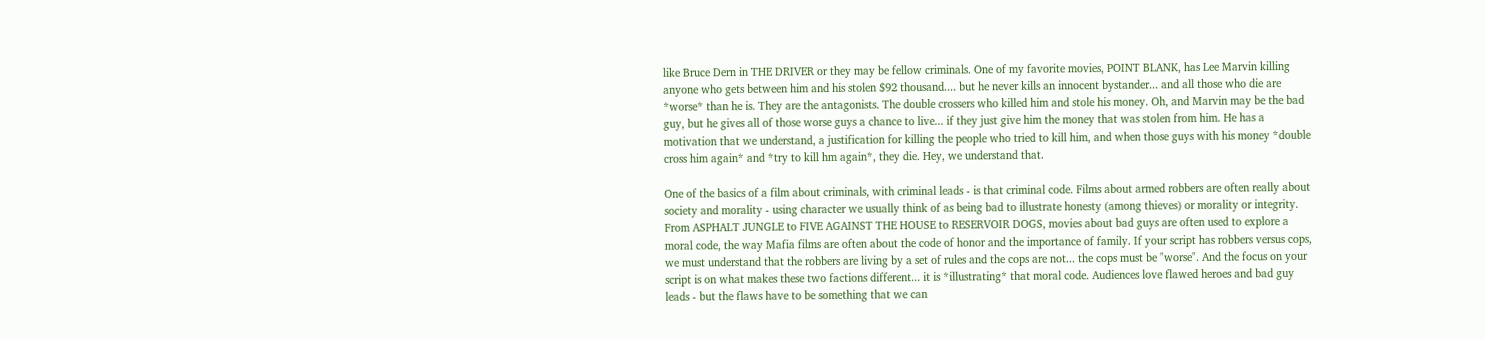like Bruce Dern in THE DRIVER or they may be fellow criminals. One of my favorite movies, POINT BLANK, has Lee Marvin killing anyone who gets between him and his stolen $92 thousand.... but he never kills an innocent bystander... and all those who die are *worse* than he is. They are the antagonists. The double crossers who killed him and stole his money. Oh, and Marvin may be the bad guy, but he gives all of those worse guys a chance to live... if they just give him the money that was stolen from him. He has a motivation that we understand, a justification for killing the people who tried to kill him, and when those guys with his money *double cross him again* and *try to kill hm again*, they die. Hey, we understand that.

One of the basics of a film about criminals, with criminal leads - is that criminal code. Films about armed robbers are often really about society and morality - using character we usually think of as being bad to illustrate honesty (among thieves) or morality or integrity. From ASPHALT JUNGLE to FIVE AGAINST THE HOUSE to RESERVOIR DOGS, movies about bad guys are often used to explore a moral code, the way Mafia films are often about the code of honor and the importance of family. If your script has robbers versus cops, we must understand that the robbers are living by a set of rules and the cops are not... the cops must be "worse". And the focus on your script is on what makes these two factions different... it is *illustrating* that moral code. Audiences love flawed heroes and bad guy leads - but the flaws have to be something that we can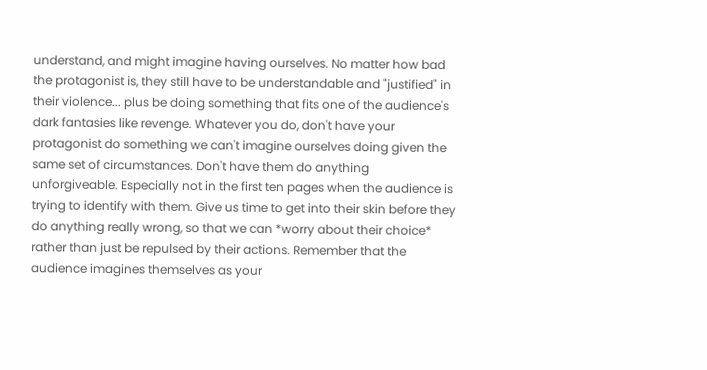understand, and might imagine having ourselves. No matter how bad the protagonist is, they still have to be understandable and "justified" in their violence... plus be doing something that fits one of the audience's dark fantasies like revenge. Whatever you do, don't have your protagonist do something we can't imagine ourselves doing given the same set of circumstances. Don't have them do anything unforgiveable. Especially not in the first ten pages when the audience is trying to identify with them. Give us time to get into their skin before they do anything really wrong, so that we can *worry about their choice* rather than just be repulsed by their actions. Remember that the audience imagines themselves as your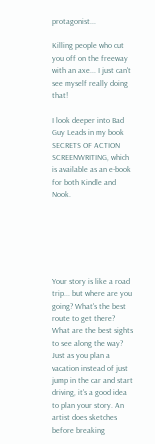protagonist...

Killing people who cut you off on the freeway with an axe... I just can't see myself really doing that!

I look deeper into Bad Guy Leads in my book SECRETS OF ACTION SCREENWRITING, which is available as an e-book for both Kindle and Nook.






Your story is like a road trip... but where are you going? What's the best route to get there? What are the best sights to see along the way? Just as you plan a vacation instead of just jump in the car and start driving, it's a good idea to plan your story. An artist does sketches before breaking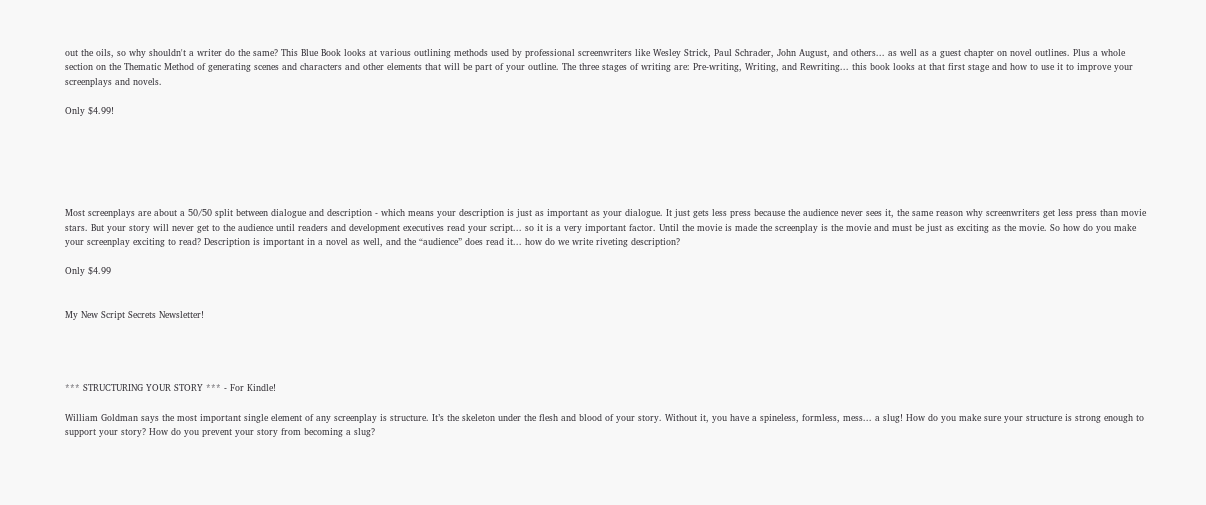out the oils, so why shouldn't a writer do the same? This Blue Book looks at various outlining methods used by professional screenwriters like Wesley Strick, Paul Schrader, John August, and others... as well as a guest chapter on novel outlines. Plus a whole section on the Thematic Method of generating scenes and characters and other elements that will be part of your outline. The three stages of writing are: Pre-writing, Writing, and Rewriting... this book looks at that first stage and how to use it to improve your screenplays and novels.

Only $4.99!






Most screenplays are about a 50/50 split between dialogue and description - which means your description is just as important as your dialogue. It just gets less press because the audience never sees it, the same reason why screenwriters get less press than movie stars. But your story will never get to the audience until readers and development executives read your script... so it is a very important factor. Until the movie is made the screenplay is the movie and must be just as exciting as the movie. So how do you make your screenplay exciting to read? Description is important in a novel as well, and the “audience” does read it... how do we write riveting description?

Only $4.99


My New Script Secrets Newsletter!




*** STRUCTURING YOUR STORY *** - For Kindle!

William Goldman says the most important single element of any screenplay is structure. It’s the skeleton under the flesh and blood of your story. Without it, you have a spineless, formless, mess... a slug! How do you make sure your structure is strong enough to support your story? How do you prevent your story from becoming a slug?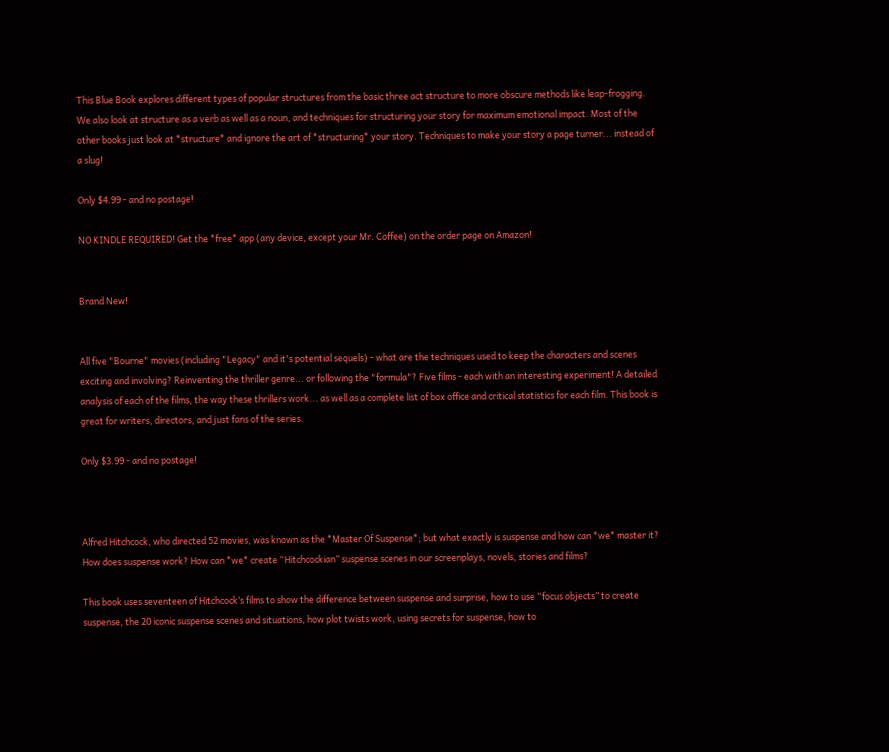This Blue Book explores different types of popular structures from the basic three act structure to more obscure methods like leap-frogging. We also look at structure as a verb as well as a noun, and techniques for structuring your story for maximum emotional impact. Most of the other books just look at *structure* and ignore the art of *structuring* your story. Techniques to make your story a page turner... instead of a slug!

Only $4.99 - and no postage!

NO KINDLE REQUIRED! Get the *free* app (any device, except your Mr. Coffee) on the order page on Amazon!


Brand New!


All five "Bourne" movies (including "Legacy" and it's potential sequels) - what are the techniques used to keep the characters and scenes exciting and involving? Reinventing the thriller genre... or following the "formula"? Five films - each with an interesting experiment! A detailed analysis of each of the films, the way these thrillers work... as well as a complete list of box office and critical statistics for each film. This book is great for writers, directors, and just fans of the series.

Only $3.99 - and no postage!



Alfred Hitchcock, who directed 52 movies, was known as the *Master Of Suspense*; but what exactly is suspense and how can *we* master it? How does suspense work? How can *we* create “Hitchcockian” suspense scenes in our screenplays, novels, stories and films?

This book uses seventeen of Hitchcock’s films to show the difference between suspense and surprise, how to use “focus objects” to create suspense, the 20 iconic suspense scenes and situations, how plot twists work, using secrets for suspense, how to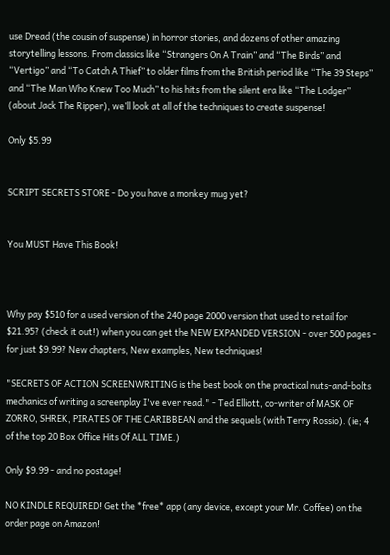use Dread (the cousin of suspense) in horror stories, and dozens of other amazing storytelling lessons. From classics like “Strangers On A Train” and “The Birds” and “Vertigo” and “To Catch A Thief” to older films from the British period like “The 39 Steps” and “The Man Who Knew Too Much” to his hits from the silent era like “The Lodger” (about Jack The Ripper), we’ll look at all of the techniques to create suspense!

Only $5.99


SCRIPT SECRETS STORE - Do you have a monkey mug yet?


You MUST Have This Book!



Why pay $510 for a used version of the 240 page 2000 version that used to retail for $21.95? (check it out!) when you can get the NEW EXPANDED VERSION - over 500 pages - for just $9.99? New chapters, New examples, New techniques!

"SECRETS OF ACTION SCREENWRITING is the best book on the practical nuts-and-bolts mechanics of writing a screenplay I've ever read." - Ted Elliott, co-writer of MASK OF ZORRO, SHREK, PIRATES OF THE CARIBBEAN and the sequels (with Terry Rossio). (ie; 4 of the top 20 Box Office Hits Of ALL TIME.)

Only $9.99 - and no postage!

NO KINDLE REQUIRED! Get the *free* app (any device, except your Mr. Coffee) on the order page on Amazon!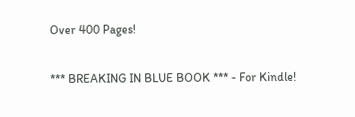Over 400 Pages!

*** BREAKING IN BLUE BOOK *** - For Kindle!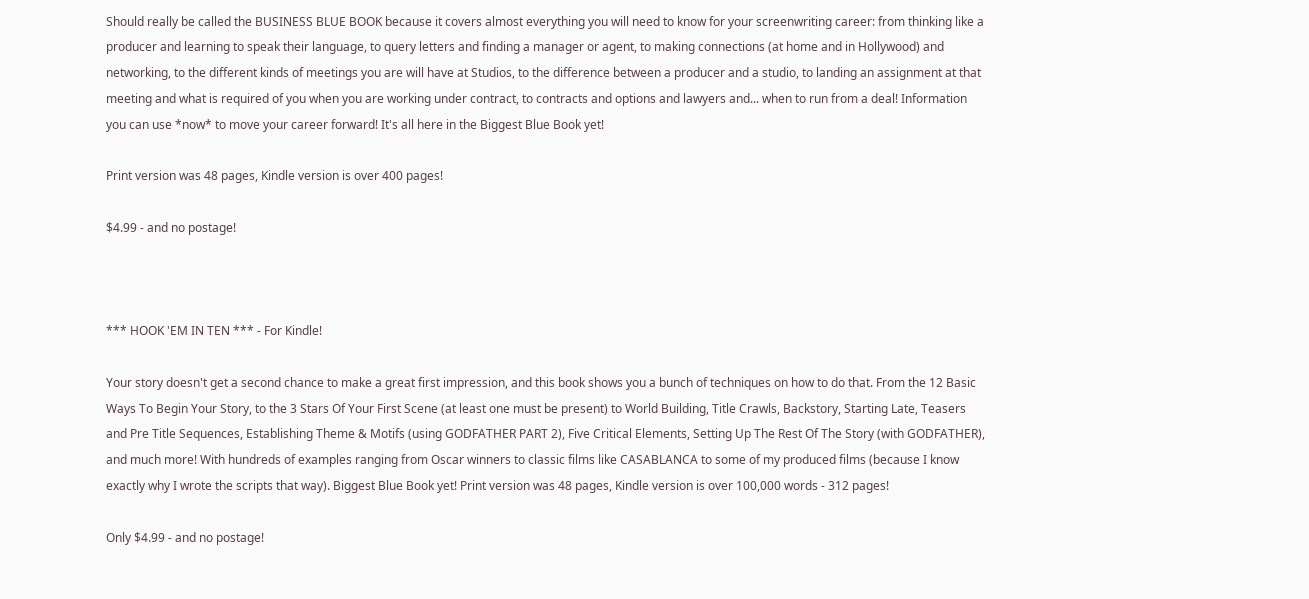Should really be called the BUSINESS BLUE BOOK because it covers almost everything you will need to know for your screenwriting career: from thinking like a producer and learning to speak their language, to query letters and finding a manager or agent, to making connections (at home and in Hollywood) and networking, to the different kinds of meetings you are will have at Studios, to the difference between a producer and a studio, to landing an assignment at that meeting and what is required of you when you are working under contract, to contracts and options and lawyers and... when to run from a deal! Information you can use *now* to move your career forward! It's all here in the Biggest Blue Book yet!

Print version was 48 pages, Kindle version is over 400 pages!

$4.99 - and no postage!



*** HOOK 'EM IN TEN *** - For Kindle!

Your story doesn't get a second chance to make a great first impression, and this book shows you a bunch of techniques on how to do that. From the 12 Basic Ways To Begin Your Story, to the 3 Stars Of Your First Scene (at least one must be present) to World Building, Title Crawls, Backstory, Starting Late, Teasers and Pre Title Sequences, Establishing Theme & Motifs (using GODFATHER PART 2), Five Critical Elements, Setting Up The Rest Of The Story (with GODFATHER), and much more! With hundreds of examples ranging from Oscar winners to classic films like CASABLANCA to some of my produced films (because I know exactly why I wrote the scripts that way). Biggest Blue Book yet! Print version was 48 pages, Kindle version is over 100,000 words - 312 pages!

Only $4.99 - and no postage!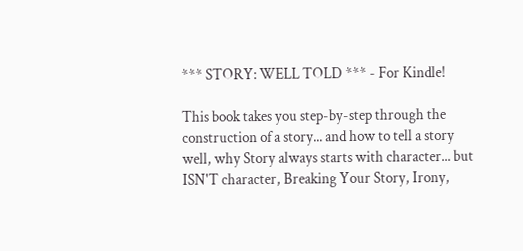*** STORY: WELL TOLD *** - For Kindle!

This book takes you step-by-step through the construction of a story... and how to tell a story well, why Story always starts with character... but ISN'T character, Breaking Your Story, Irony,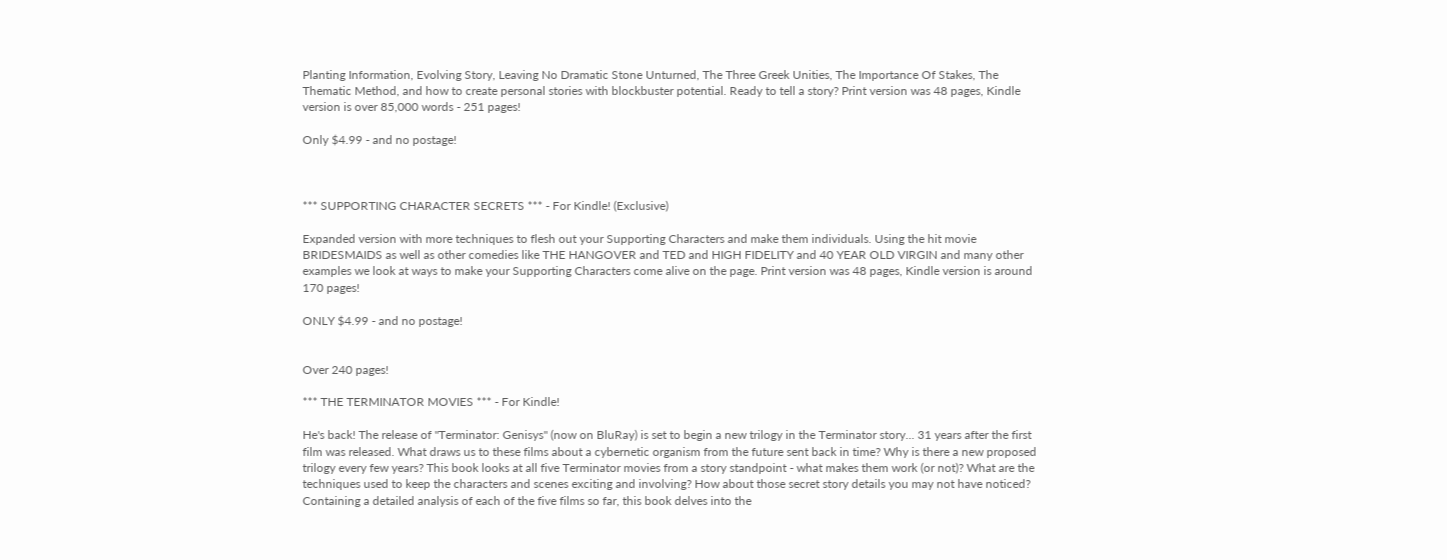Planting Information, Evolving Story, Leaving No Dramatic Stone Unturned, The Three Greek Unities, The Importance Of Stakes, The Thematic Method, and how to create personal stories with blockbuster potential. Ready to tell a story? Print version was 48 pages, Kindle version is over 85,000 words - 251 pages!

Only $4.99 - and no postage!



*** SUPPORTING CHARACTER SECRETS *** - For Kindle! (Exclusive)

Expanded version with more techniques to flesh out your Supporting Characters and make them individuals. Using the hit movie BRIDESMAIDS as well as other comedies like THE HANGOVER and TED and HIGH FIDELITY and 40 YEAR OLD VIRGIN and many other examples we look at ways to make your Supporting Characters come alive on the page. Print version was 48 pages, Kindle version is around 170 pages!

ONLY $4.99 - and no postage!


Over 240 pages!

*** THE TERMINATOR MOVIES *** - For Kindle!

He's back! The release of "Terminator: Genisys" (now on BluRay) is set to begin a new trilogy in the Terminator story... 31 years after the first film was released. What draws us to these films about a cybernetic organism from the future sent back in time? Why is there a new proposed trilogy every few years? This book looks at all five Terminator movies from a story standpoint - what makes them work (or not)? What are the techniques used to keep the characters and scenes exciting and involving? How about those secret story details you may not have noticed? Containing a detailed analysis of each of the five films so far, this book delves into the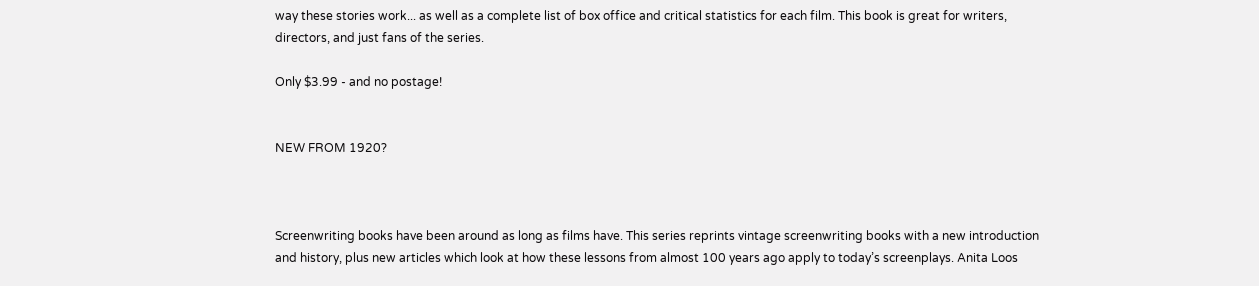way these stories work... as well as a complete list of box office and critical statistics for each film. This book is great for writers, directors, and just fans of the series.

Only $3.99 - and no postage!


NEW FROM 1920?



Screenwriting books have been around as long as films have. This series reprints vintage screenwriting books with a new introduction and history, plus new articles which look at how these lessons from almost 100 years ago apply to today’s screenplays. Anita Loos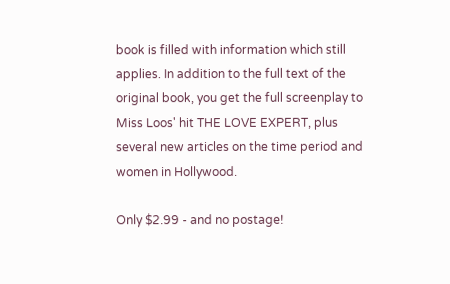book is filled with information which still applies. In addition to the full text of the original book, you get the full screenplay to Miss Loos' hit THE LOVE EXPERT, plus several new articles on the time period and women in Hollywood.

Only $2.99 - and no postage!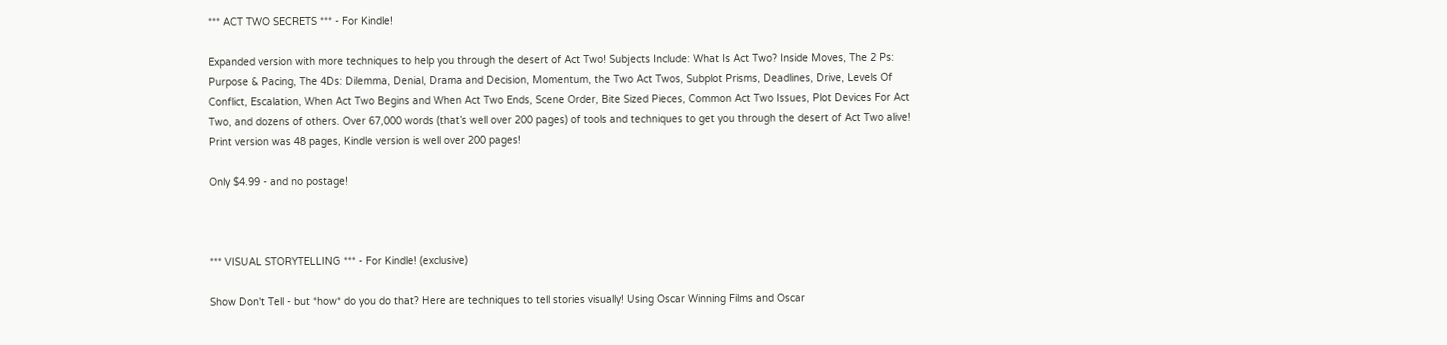*** ACT TWO SECRETS *** - For Kindle!

Expanded version with more techniques to help you through the desert of Act Two! Subjects Include: What Is Act Two? Inside Moves, The 2 Ps: Purpose & Pacing, The 4Ds: Dilemma, Denial, Drama and Decision, Momentum, the Two Act Twos, Subplot Prisms, Deadlines, Drive, Levels Of Conflict, Escalation, When Act Two Begins and When Act Two Ends, Scene Order, Bite Sized Pieces, Common Act Two Issues, Plot Devices For Act Two, and dozens of others. Over 67,000 words (that’s well over 200 pages) of tools and techniques to get you through the desert of Act Two alive! Print version was 48 pages, Kindle version is well over 200 pages!

Only $4.99 - and no postage!



*** VISUAL STORYTELLING *** - For Kindle! (exclusive)

Show Don't Tell - but *how* do you do that? Here are techniques to tell stories visually! Using Oscar Winning Films and Oscar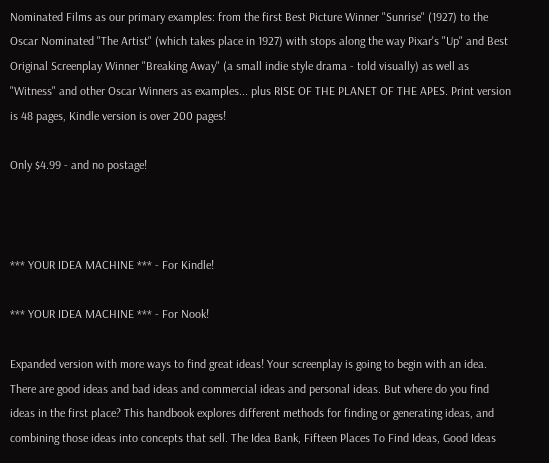Nominated Films as our primary examples: from the first Best Picture Winner "Sunrise" (1927) to the Oscar Nominated "The Artist" (which takes place in 1927) with stops along the way Pixar's "Up" and Best Original Screenplay Winner "Breaking Away" (a small indie style drama - told visually) as well as "Witness" and other Oscar Winners as examples... plus RISE OF THE PLANET OF THE APES. Print version is 48 pages, Kindle version is over 200 pages!

Only $4.99 - and no postage!



*** YOUR IDEA MACHINE *** - For Kindle!

*** YOUR IDEA MACHINE *** - For Nook!

Expanded version with more ways to find great ideas! Your screenplay is going to begin with an idea. There are good ideas and bad ideas and commercial ideas and personal ideas. But where do you find ideas in the first place? This handbook explores different methods for finding or generating ideas, and combining those ideas into concepts that sell. The Idea Bank, Fifteen Places To Find Ideas, Good Ideas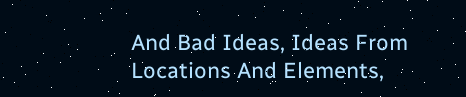And Bad Ideas, Ideas From Locations And Elements,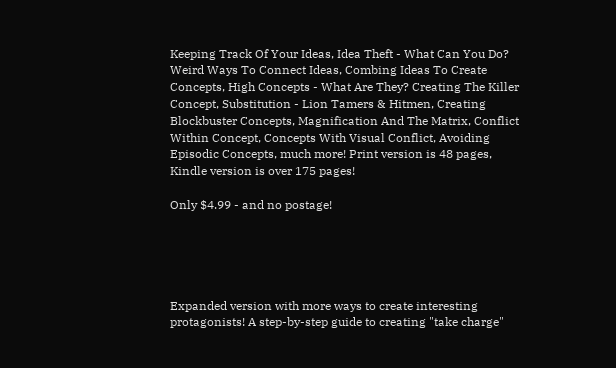Keeping Track Of Your Ideas, Idea Theft - What Can You Do? Weird Ways To Connect Ideas, Combing Ideas To Create Concepts, High Concepts - What Are They? Creating The Killer Concept, Substitution - Lion Tamers & Hitmen, Creating Blockbuster Concepts, Magnification And The Matrix, Conflict Within Concept, Concepts With Visual Conflict, Avoiding Episodic Concepts, much more! Print version is 48 pages, Kindle version is over 175 pages!

Only $4.99 - and no postage!





Expanded version with more ways to create interesting protagonists! A step-by-step guide to creating "take charge"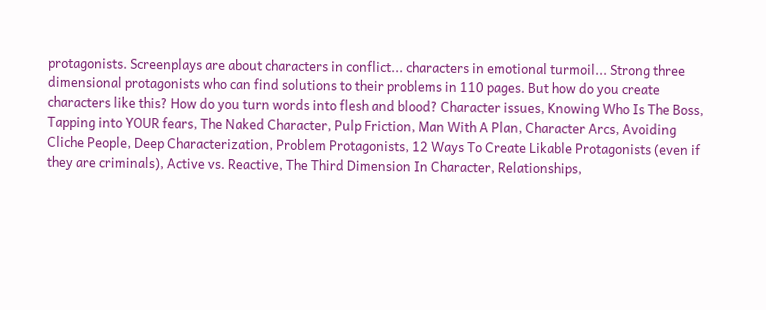protagonists. Screenplays are about characters in conflict... characters in emotional turmoil... Strong three dimensional protagonists who can find solutions to their problems in 110 pages. But how do you create characters like this? How do you turn words into flesh and blood? Character issues, Knowing Who Is The Boss, Tapping into YOUR fears, The Naked Character, Pulp Friction, Man With A Plan, Character Arcs, Avoiding Cliche People, Deep Characterization, Problem Protagonists, 12 Ways To Create Likable Protagonists (even if they are criminals), Active vs. Reactive, The Third Dimension In Character, Relationships,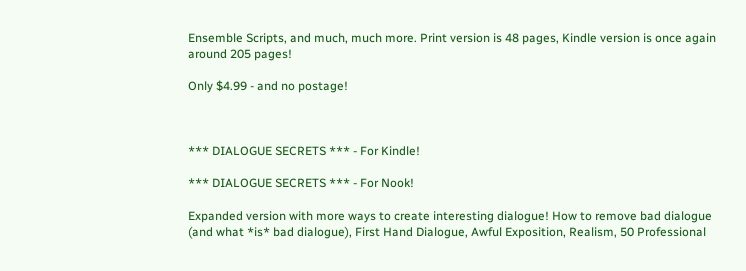Ensemble Scripts, and much, much more. Print version is 48 pages, Kindle version is once again around 205 pages!

Only $4.99 - and no postage!



*** DIALOGUE SECRETS *** - For Kindle!

*** DIALOGUE SECRETS *** - For Nook!

Expanded version with more ways to create interesting dialogue! How to remove bad dialogue (and what *is* bad dialogue), First Hand Dialogue, Awful Exposition, Realism, 50 Professional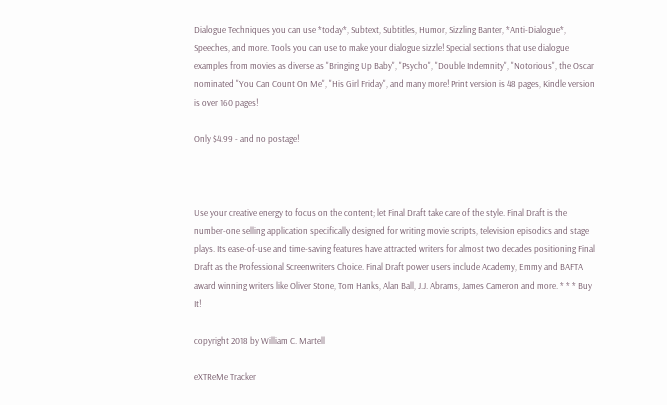Dialogue Techniques you can use *today*, Subtext, Subtitles, Humor, Sizzling Banter, *Anti-Dialogue*, Speeches, and more. Tools you can use to make your dialogue sizzle! Special sections that use dialogue examples from movies as diverse as "Bringing Up Baby", "Psycho", "Double Indemnity", "Notorious", the Oscar nominated "You Can Count On Me", "His Girl Friday", and many more! Print version is 48 pages, Kindle version is over 160 pages!

Only $4.99 - and no postage!



Use your creative energy to focus on the content; let Final Draft take care of the style. Final Draft is the number-one selling application specifically designed for writing movie scripts, television episodics and stage plays. Its ease-of-use and time-saving features have attracted writers for almost two decades positioning Final Draft as the Professional Screenwriters Choice. Final Draft power users include Academy, Emmy and BAFTA award winning writers like Oliver Stone, Tom Hanks, Alan Ball, J.J. Abrams, James Cameron and more. * * * Buy It!

copyright 2018 by William C. Martell

eXTReMe Tracker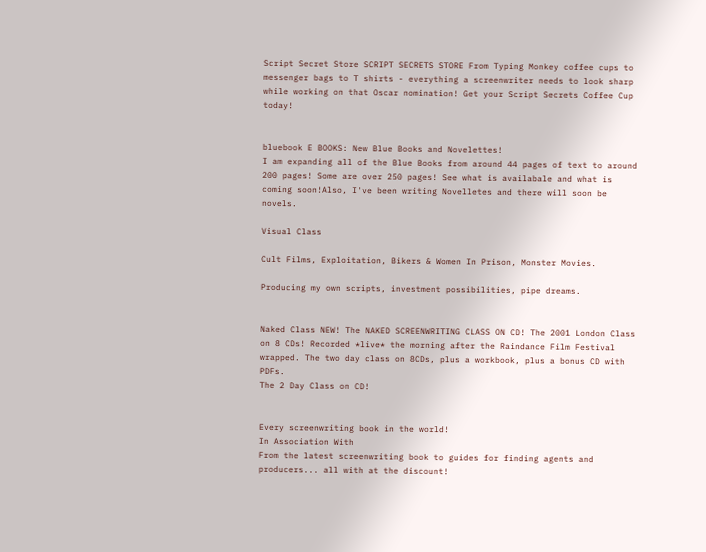Script Secret Store SCRIPT SECRETS STORE From Typing Monkey coffee cups to messenger bags to T shirts - everything a screenwriter needs to look sharp while working on that Oscar nomination! Get your Script Secrets Coffee Cup today!


bluebook E BOOKS: New Blue Books and Novelettes!
I am expanding all of the Blue Books from around 44 pages of text to around 200 pages! Some are over 250 pages! See what is availabale and what is coming soon!Also, I've been writing Novelletes and there will soon be novels.

Visual Class

Cult Films, Exploitation, Bikers & Women In Prison, Monster Movies.

Producing my own scripts, investment possibilities, pipe dreams.


Naked Class NEW! The NAKED SCREENWRITING CLASS ON CD! The 2001 London Class on 8 CDs! Recorded *live* the morning after the Raindance Film Festival wrapped. The two day class on 8CDs, plus a workbook, plus a bonus CD with PDFs.
The 2 Day Class on CD!


Every screenwriting book in the world!
In Association With
From the latest screenwriting book to guides for finding agents and producers... all with at the discount!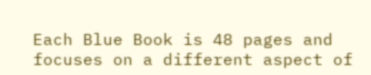Each Blue Book is 48 pages and focuses on a different aspect of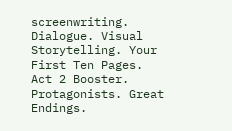screenwriting. Dialogue. Visual Storytelling. Your First Ten Pages. Act 2 Booster. Protagonists. Great Endings.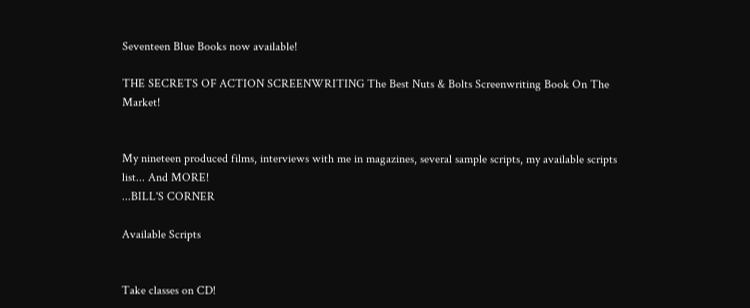Seventeen Blue Books now available!

THE SECRETS OF ACTION SCREENWRITING The Best Nuts & Bolts Screenwriting Book On The Market!


My nineteen produced films, interviews with me in magazines, several sample scripts, my available scripts list... And MORE!
...BILL'S CORNER

Available Scripts


Take classes on CD!